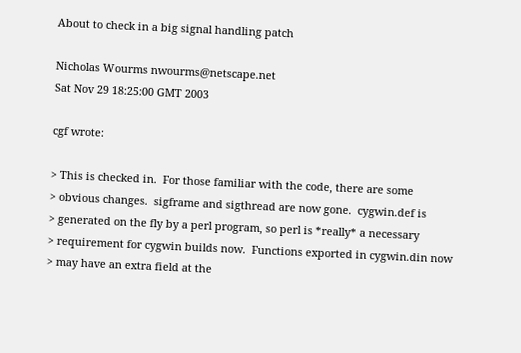About to check in a big signal handling patch

Nicholas Wourms nwourms@netscape.net
Sat Nov 29 18:25:00 GMT 2003

cgf wrote:

> This is checked in.  For those familiar with the code, there are some
> obvious changes.  sigframe and sigthread are now gone.  cygwin.def is
> generated on the fly by a perl program, so perl is *really* a necessary
> requirement for cygwin builds now.  Functions exported in cygwin.din now
> may have an extra field at the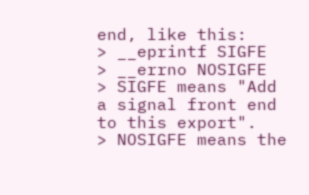end, like this:
> __eprintf SIGFE
> __errno NOSIGFE
> SIGFE means "Add a signal front end to this export".
> NOSIGFE means the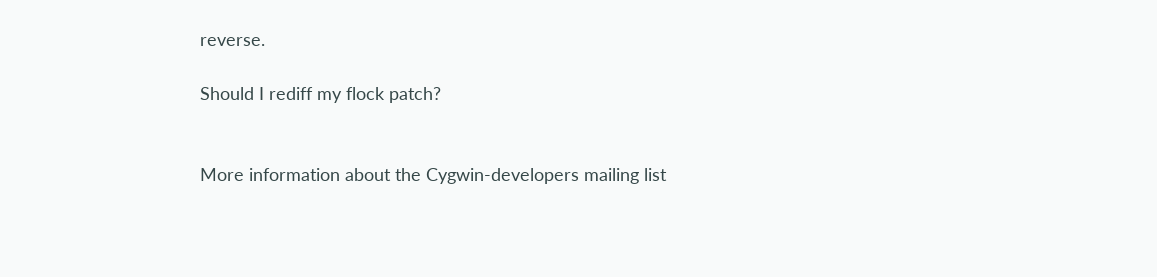reverse.

Should I rediff my flock patch?


More information about the Cygwin-developers mailing list